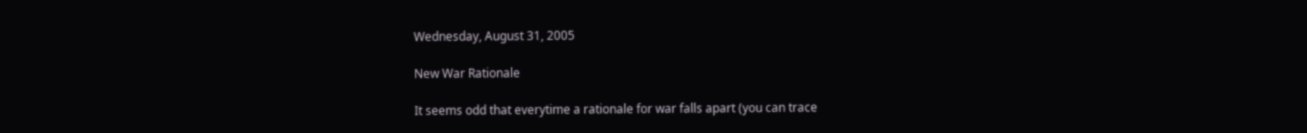Wednesday, August 31, 2005

New War Rationale

It seems odd that everytime a rationale for war falls apart (you can trace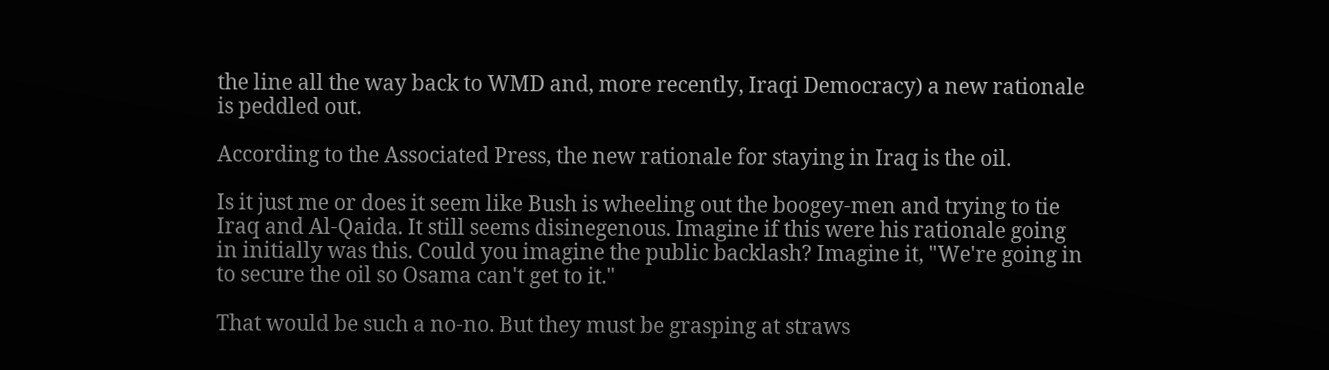the line all the way back to WMD and, more recently, Iraqi Democracy) a new rationale is peddled out.

According to the Associated Press, the new rationale for staying in Iraq is the oil.

Is it just me or does it seem like Bush is wheeling out the boogey-men and trying to tie Iraq and Al-Qaida. It still seems disinegenous. Imagine if this were his rationale going in initially was this. Could you imagine the public backlash? Imagine it, "We're going in to secure the oil so Osama can't get to it."

That would be such a no-no. But they must be grasping at straws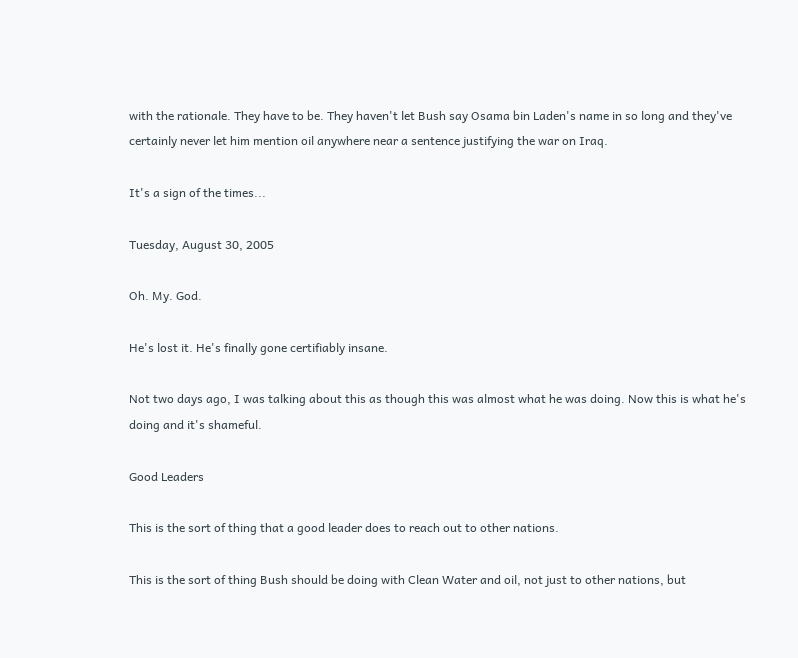with the rationale. They have to be. They haven't let Bush say Osama bin Laden's name in so long and they've certainly never let him mention oil anywhere near a sentence justifying the war on Iraq.

It's a sign of the times...

Tuesday, August 30, 2005

Oh. My. God.

He's lost it. He's finally gone certifiably insane.

Not two days ago, I was talking about this as though this was almost what he was doing. Now this is what he's doing and it's shameful.

Good Leaders

This is the sort of thing that a good leader does to reach out to other nations.

This is the sort of thing Bush should be doing with Clean Water and oil, not just to other nations, but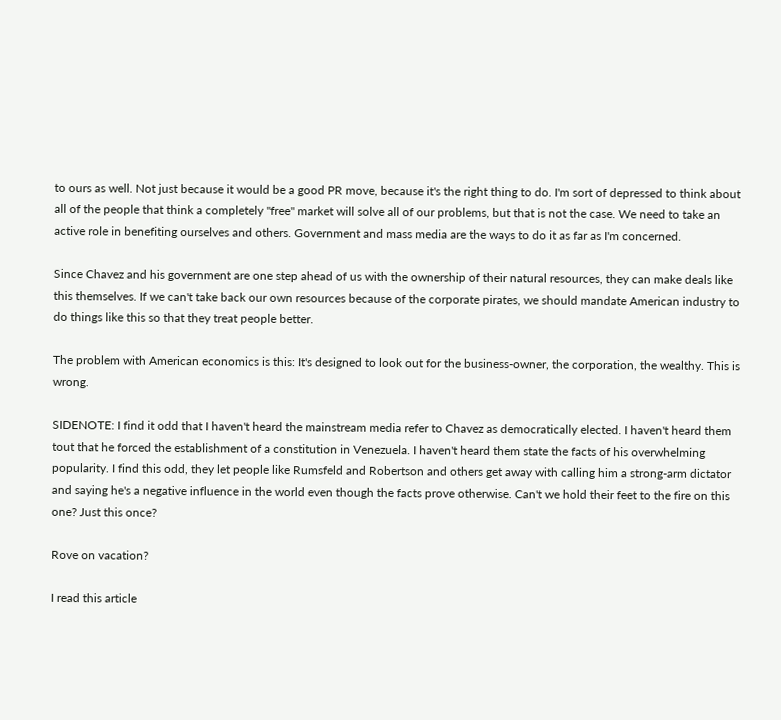to ours as well. Not just because it would be a good PR move, because it's the right thing to do. I'm sort of depressed to think about all of the people that think a completely "free" market will solve all of our problems, but that is not the case. We need to take an active role in benefiting ourselves and others. Government and mass media are the ways to do it as far as I'm concerned.

Since Chavez and his government are one step ahead of us with the ownership of their natural resources, they can make deals like this themselves. If we can't take back our own resources because of the corporate pirates, we should mandate American industry to do things like this so that they treat people better.

The problem with American economics is this: It's designed to look out for the business-owner, the corporation, the wealthy. This is wrong.

SIDENOTE: I find it odd that I haven't heard the mainstream media refer to Chavez as democratically elected. I haven't heard them tout that he forced the establishment of a constitution in Venezuela. I haven't heard them state the facts of his overwhelming popularity. I find this odd, they let people like Rumsfeld and Robertson and others get away with calling him a strong-arm dictator and saying he's a negative influence in the world even though the facts prove otherwise. Can't we hold their feet to the fire on this one? Just this once?

Rove on vacation?

I read this article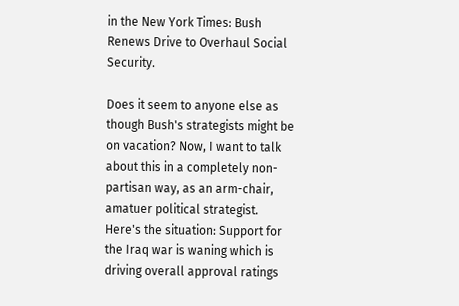in the New York Times: Bush Renews Drive to Overhaul Social Security.

Does it seem to anyone else as though Bush's strategists might be on vacation? Now, I want to talk about this in a completely non-partisan way, as an arm-chair, amatuer political strategist. Here's the situation: Support for the Iraq war is waning which is driving overall approval ratings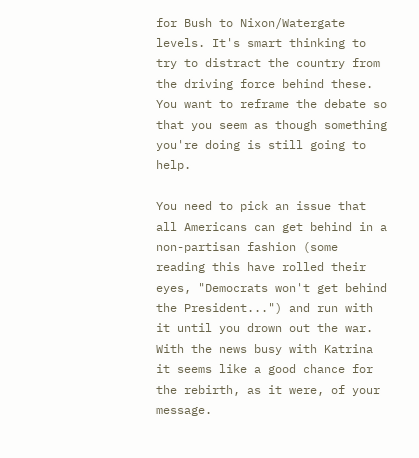for Bush to Nixon/Watergate levels. It's smart thinking to try to distract the country from the driving force behind these. You want to reframe the debate so that you seem as though something you're doing is still going to help.

You need to pick an issue that all Americans can get behind in a non-partisan fashion (some reading this have rolled their eyes, "Democrats won't get behind the President...") and run with it until you drown out the war. With the news busy with Katrina it seems like a good chance for the rebirth, as it were, of your message.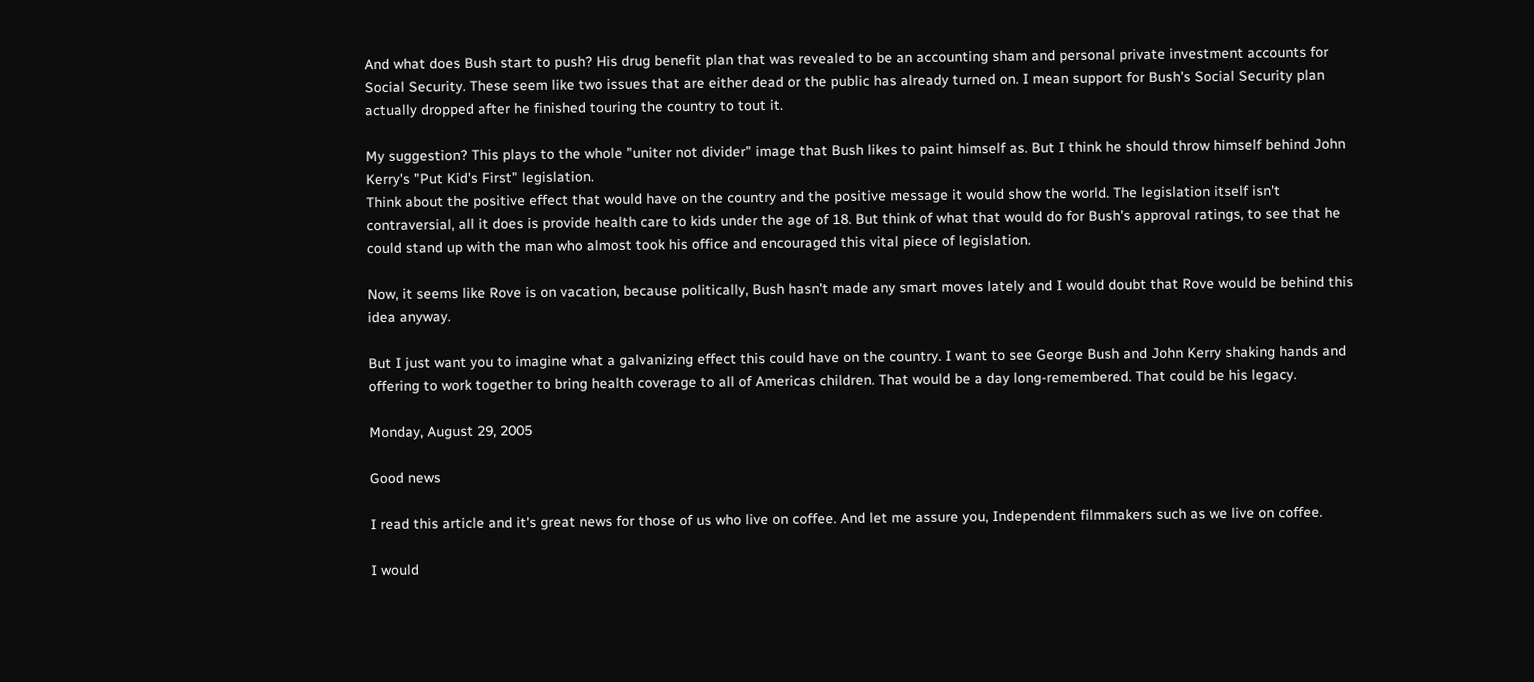And what does Bush start to push? His drug benefit plan that was revealed to be an accounting sham and personal private investment accounts for Social Security. These seem like two issues that are either dead or the public has already turned on. I mean support for Bush's Social Security plan actually dropped after he finished touring the country to tout it.

My suggestion? This plays to the whole "uniter not divider" image that Bush likes to paint himself as. But I think he should throw himself behind John Kerry's "Put Kid's First" legislation.
Think about the positive effect that would have on the country and the positive message it would show the world. The legislation itself isn't contraversial, all it does is provide health care to kids under the age of 18. But think of what that would do for Bush's approval ratings, to see that he could stand up with the man who almost took his office and encouraged this vital piece of legislation.

Now, it seems like Rove is on vacation, because politically, Bush hasn't made any smart moves lately and I would doubt that Rove would be behind this idea anyway.

But I just want you to imagine what a galvanizing effect this could have on the country. I want to see George Bush and John Kerry shaking hands and offering to work together to bring health coverage to all of Americas children. That would be a day long-remembered. That could be his legacy.

Monday, August 29, 2005

Good news

I read this article and it's great news for those of us who live on coffee. And let me assure you, Independent filmmakers such as we live on coffee.

I would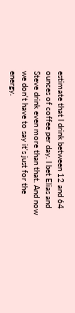estimate that I drink between 12 and 64 ounces of coffee per day. I bet Elias and Steve drink even more than that. And now we don't have to say it's just for the energy.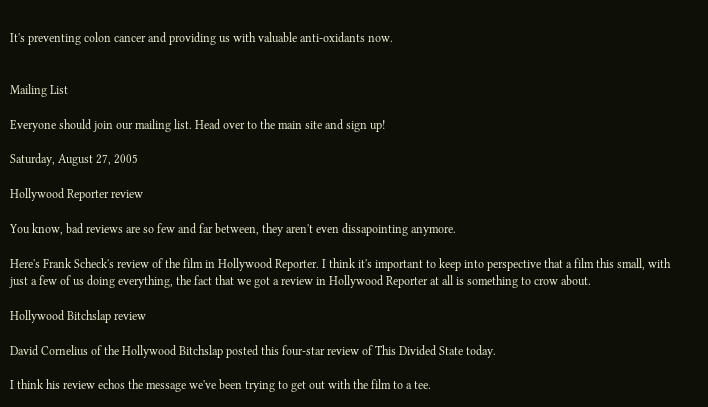It's preventing colon cancer and providing us with valuable anti-oxidants now.


Mailing List

Everyone should join our mailing list. Head over to the main site and sign up!

Saturday, August 27, 2005

Hollywood Reporter review

You know, bad reviews are so few and far between, they aren't even dissapointing anymore.

Here's Frank Scheck's review of the film in Hollywood Reporter. I think it's important to keep into perspective that a film this small, with just a few of us doing everything, the fact that we got a review in Hollywood Reporter at all is something to crow about.

Hollywood Bitchslap review

David Cornelius of the Hollywood Bitchslap posted this four-star review of This Divided State today.

I think his review echos the message we've been trying to get out with the film to a tee.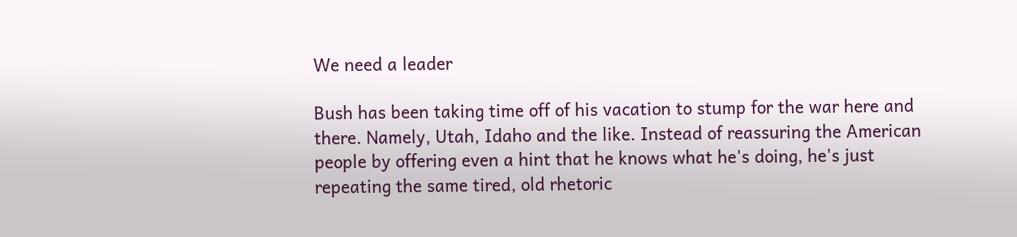We need a leader

Bush has been taking time off of his vacation to stump for the war here and there. Namely, Utah, Idaho and the like. Instead of reassuring the American people by offering even a hint that he knows what he's doing, he's just repeating the same tired, old rhetoric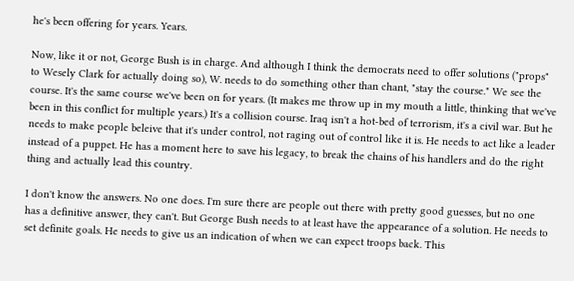he's been offering for years. Years.

Now, like it or not, George Bush is in charge. And although I think the democrats need to offer solutions ("props" to Wesely Clark for actually doing so), W. needs to do something other than chant, "stay the course." We see the course. It's the same course we've been on for years. (It makes me throw up in my mouth a little, thinking that we've been in this conflict for multiple years.) It's a collision course. Iraq isn't a hot-bed of terrorism, it's a civil war. But he needs to make people beleive that it's under control, not raging out of control like it is. He needs to act like a leader instead of a puppet. He has a moment here to save his legacy, to break the chains of his handlers and do the right thing and actually lead this country.

I don't know the answers. No one does. I'm sure there are people out there with pretty good guesses, but no one has a definitive answer, they can't. But George Bush needs to at least have the appearance of a solution. He needs to set definite goals. He needs to give us an indication of when we can expect troops back. This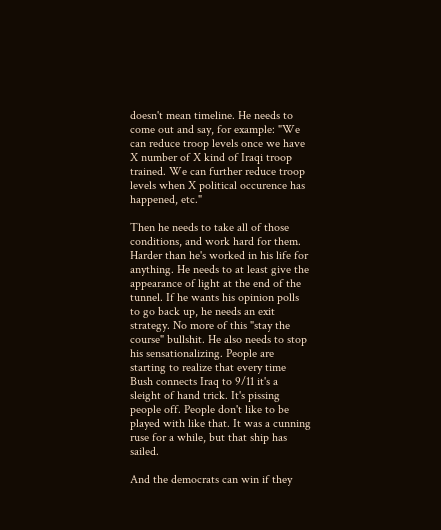doesn't mean timeline. He needs to come out and say, for example: "We can reduce troop levels once we have X number of X kind of Iraqi troop trained. We can further reduce troop levels when X political occurence has happened, etc."

Then he needs to take all of those conditions, and work hard for them. Harder than he's worked in his life for anything. He needs to at least give the appearance of light at the end of the tunnel. If he wants his opinion polls to go back up, he needs an exit strategy. No more of this "stay the course" bullshit. He also needs to stop his sensationalizing. People are starting to realize that every time Bush connects Iraq to 9/11 it's a sleight of hand trick. It's pissing people off. People don't like to be played with like that. It was a cunning ruse for a while, but that ship has sailed.

And the democrats can win if they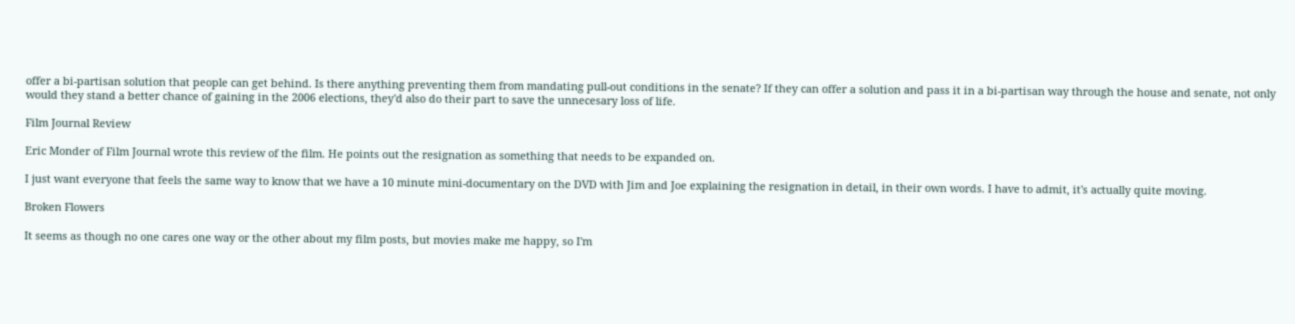offer a bi-partisan solution that people can get behind. Is there anything preventing them from mandating pull-out conditions in the senate? If they can offer a solution and pass it in a bi-partisan way through the house and senate, not only would they stand a better chance of gaining in the 2006 elections, they'd also do their part to save the unnecesary loss of life.

Film Journal Review

Eric Monder of Film Journal wrote this review of the film. He points out the resignation as something that needs to be expanded on.

I just want everyone that feels the same way to know that we have a 10 minute mini-documentary on the DVD with Jim and Joe explaining the resignation in detail, in their own words. I have to admit, it's actually quite moving.

Broken Flowers

It seems as though no one cares one way or the other about my film posts, but movies make me happy, so I'm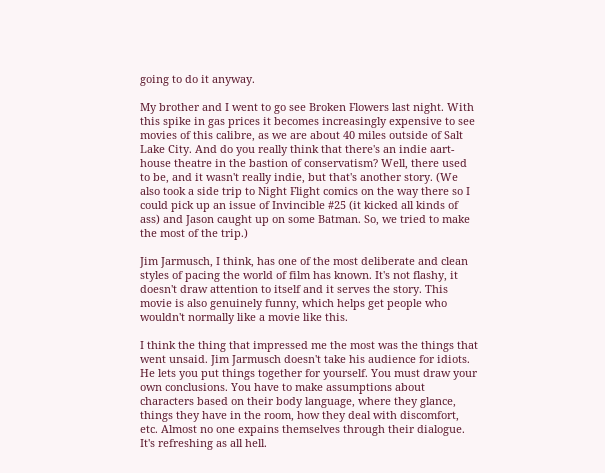going to do it anyway.

My brother and I went to go see Broken Flowers last night. With this spike in gas prices it becomes increasingly expensive to see movies of this calibre, as we are about 40 miles outside of Salt Lake City. And do you really think that there's an indie aart-house theatre in the bastion of conservatism? Well, there used to be, and it wasn't really indie, but that's another story. (We also took a side trip to Night Flight comics on the way there so I could pick up an issue of Invincible #25 (it kicked all kinds of ass) and Jason caught up on some Batman. So, we tried to make the most of the trip.)

Jim Jarmusch, I think, has one of the most deliberate and clean styles of pacing the world of film has known. It's not flashy, it doesn't draw attention to itself and it serves the story. This movie is also genuinely funny, which helps get people who wouldn't normally like a movie like this.

I think the thing that impressed me the most was the things that went unsaid. Jim Jarmusch doesn't take his audience for idiots. He lets you put things together for yourself. You must draw your own conclusions. You have to make assumptions about characters based on their body language, where they glance, things they have in the room, how they deal with discomfort, etc. Almost no one expains themselves through their dialogue. It's refreshing as all hell.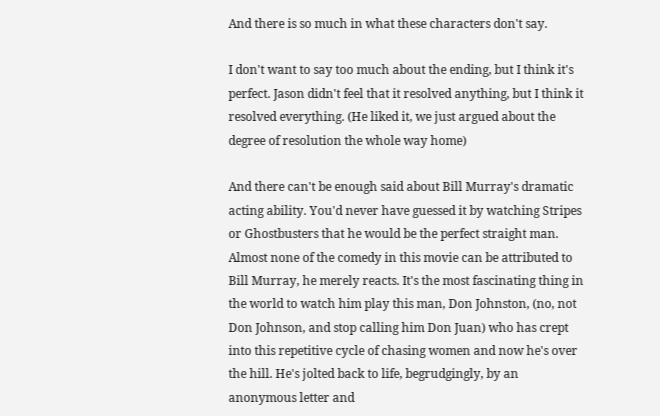And there is so much in what these characters don't say.

I don't want to say too much about the ending, but I think it's perfect. Jason didn't feel that it resolved anything, but I think it resolved everything. (He liked it, we just argued about the degree of resolution the whole way home)

And there can't be enough said about Bill Murray's dramatic acting ability. You'd never have guessed it by watching Stripes or Ghostbusters that he would be the perfect straight man. Almost none of the comedy in this movie can be attributed to Bill Murray, he merely reacts. It's the most fascinating thing in the world to watch him play this man, Don Johnston, (no, not Don Johnson, and stop calling him Don Juan) who has crept into this repetitive cycle of chasing women and now he's over the hill. He's jolted back to life, begrudgingly, by an anonymous letter and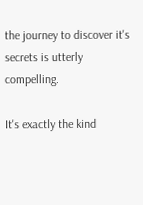the journey to discover it's secrets is utterly compelling.

It's exactly the kind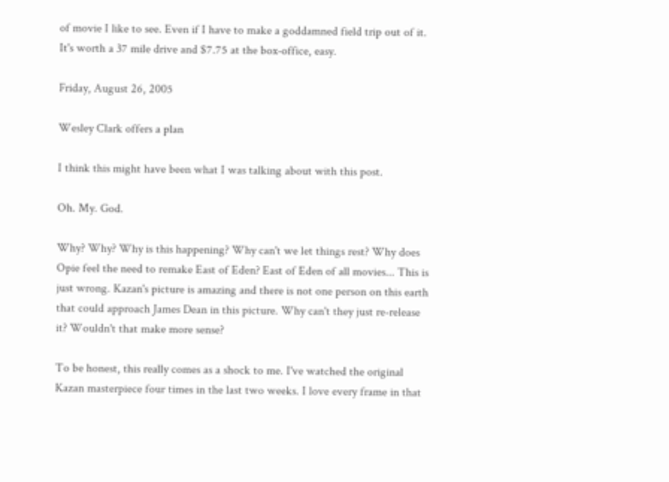of movie I like to see. Even if I have to make a goddamned field trip out of it. It's worth a 37 mile drive and $7.75 at the box-office, easy.

Friday, August 26, 2005

Wesley Clark offers a plan

I think this might have been what I was talking about with this post.

Oh. My. God.

Why? Why? Why is this happening? Why can't we let things rest? Why does Opie feel the need to remake East of Eden? East of Eden of all movies... This is just wrong. Kazan's picture is amazing and there is not one person on this earth that could approach James Dean in this picture. Why can't they just re-release it? Wouldn't that make more sense?

To be honest, this really comes as a shock to me. I've watched the original Kazan masterpiece four times in the last two weeks. I love every frame in that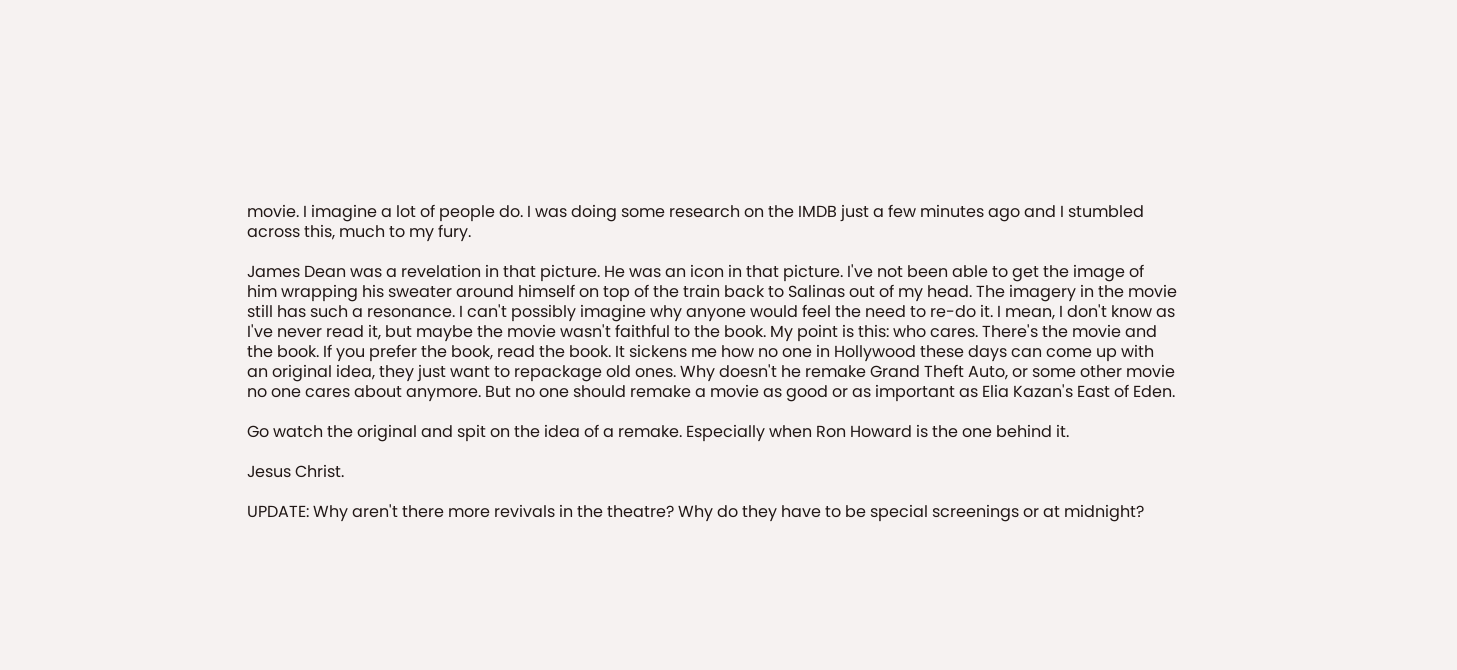movie. I imagine a lot of people do. I was doing some research on the IMDB just a few minutes ago and I stumbled across this, much to my fury.

James Dean was a revelation in that picture. He was an icon in that picture. I've not been able to get the image of him wrapping his sweater around himself on top of the train back to Salinas out of my head. The imagery in the movie still has such a resonance. I can't possibly imagine why anyone would feel the need to re-do it. I mean, I don't know as I've never read it, but maybe the movie wasn't faithful to the book. My point is this: who cares. There's the movie and the book. If you prefer the book, read the book. It sickens me how no one in Hollywood these days can come up with an original idea, they just want to repackage old ones. Why doesn't he remake Grand Theft Auto, or some other movie no one cares about anymore. But no one should remake a movie as good or as important as Elia Kazan's East of Eden.

Go watch the original and spit on the idea of a remake. Especially when Ron Howard is the one behind it.

Jesus Christ.

UPDATE: Why aren't there more revivals in the theatre? Why do they have to be special screenings or at midnight?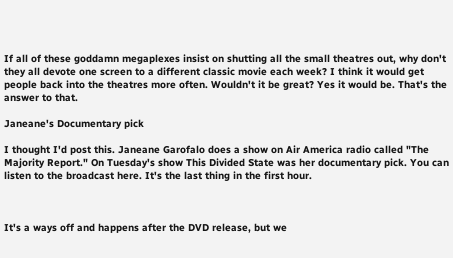If all of these goddamn megaplexes insist on shutting all the small theatres out, why don't they all devote one screen to a different classic movie each week? I think it would get people back into the theatres more often. Wouldn't it be great? Yes it would be. That's the answer to that.

Janeane's Documentary pick

I thought I'd post this. Janeane Garofalo does a show on Air America radio called "The Majority Report." On Tuesday's show This Divided State was her documentary pick. You can listen to the broadcast here. It's the last thing in the first hour.



It's a ways off and happens after the DVD release, but we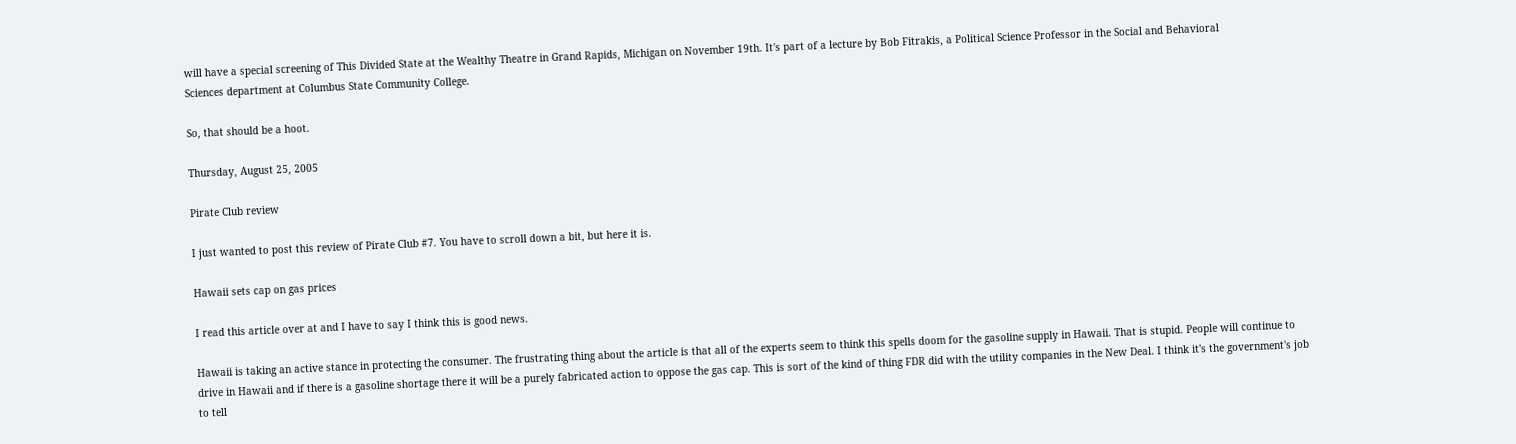will have a special screening of This Divided State at the Wealthy Theatre in Grand Rapids, Michigan on November 19th. It's part of a lecture by Bob Fitrakis, a Political Science Professor in the Social and Behavioral
Sciences department at Columbus State Community College.

So, that should be a hoot.

Thursday, August 25, 2005

Pirate Club review

I just wanted to post this review of Pirate Club #7. You have to scroll down a bit, but here it is.

Hawaii sets cap on gas prices

I read this article over at and I have to say I think this is good news.

Hawaii is taking an active stance in protecting the consumer. The frustrating thing about the article is that all of the experts seem to think this spells doom for the gasoline supply in Hawaii. That is stupid. People will continue to drive in Hawaii and if there is a gasoline shortage there it will be a purely fabricated action to oppose the gas cap. This is sort of the kind of thing FDR did with the utility companies in the New Deal. I think it's the government's job to tell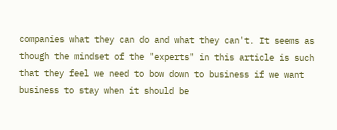companies what they can do and what they can't. It seems as though the mindset of the "experts" in this article is such that they feel we need to bow down to business if we want business to stay when it should be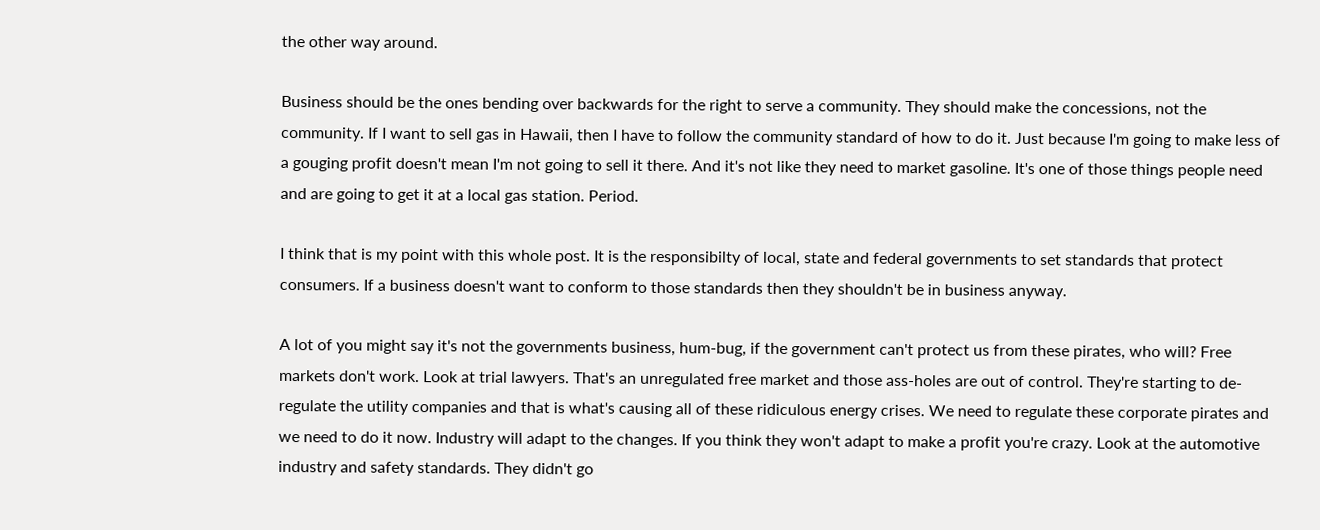the other way around.

Business should be the ones bending over backwards for the right to serve a community. They should make the concessions, not the community. If I want to sell gas in Hawaii, then I have to follow the community standard of how to do it. Just because I'm going to make less of a gouging profit doesn't mean I'm not going to sell it there. And it's not like they need to market gasoline. It's one of those things people need and are going to get it at a local gas station. Period.

I think that is my point with this whole post. It is the responsibilty of local, state and federal governments to set standards that protect consumers. If a business doesn't want to conform to those standards then they shouldn't be in business anyway.

A lot of you might say it's not the governments business, hum-bug, if the government can't protect us from these pirates, who will? Free markets don't work. Look at trial lawyers. That's an unregulated free market and those ass-holes are out of control. They're starting to de-regulate the utility companies and that is what's causing all of these ridiculous energy crises. We need to regulate these corporate pirates and we need to do it now. Industry will adapt to the changes. If you think they won't adapt to make a profit you're crazy. Look at the automotive industry and safety standards. They didn't go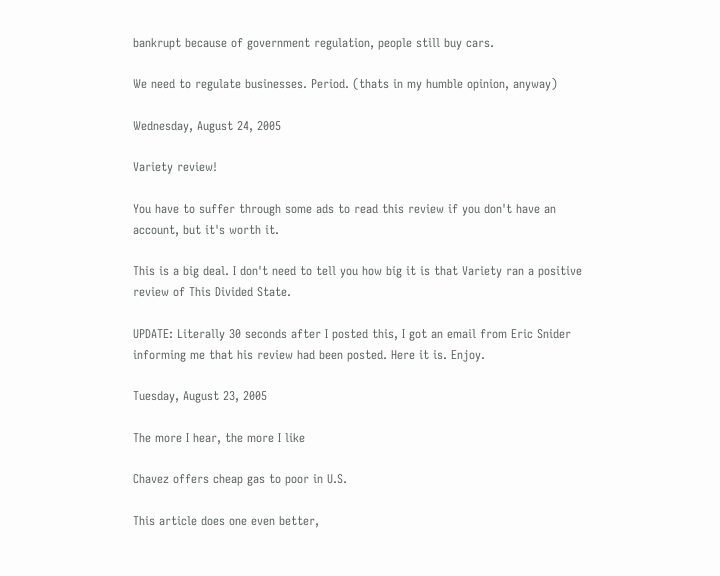bankrupt because of government regulation, people still buy cars.

We need to regulate businesses. Period. (thats in my humble opinion, anyway)

Wednesday, August 24, 2005

Variety review!

You have to suffer through some ads to read this review if you don't have an account, but it's worth it.

This is a big deal. I don't need to tell you how big it is that Variety ran a positive review of This Divided State.

UPDATE: Literally 30 seconds after I posted this, I got an email from Eric Snider informing me that his review had been posted. Here it is. Enjoy.

Tuesday, August 23, 2005

The more I hear, the more I like

Chavez offers cheap gas to poor in U.S.

This article does one even better,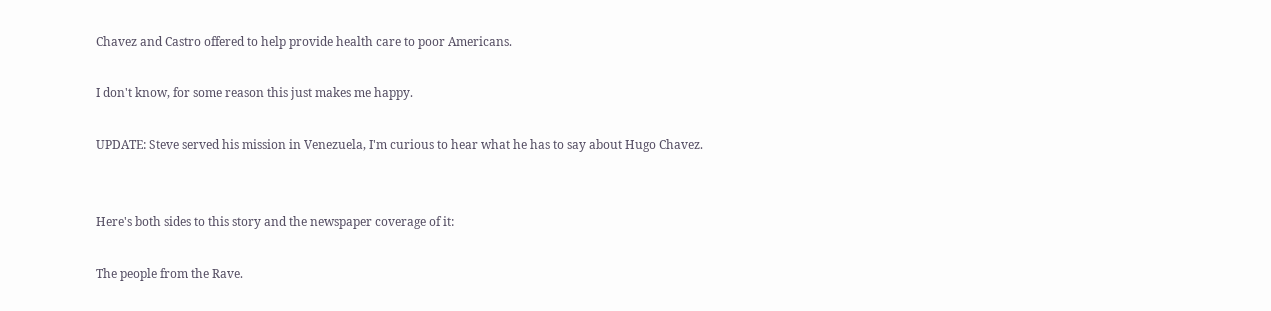Chavez and Castro offered to help provide health care to poor Americans.

I don't know, for some reason this just makes me happy.

UPDATE: Steve served his mission in Venezuela, I'm curious to hear what he has to say about Hugo Chavez.


Here's both sides to this story and the newspaper coverage of it:

The people from the Rave.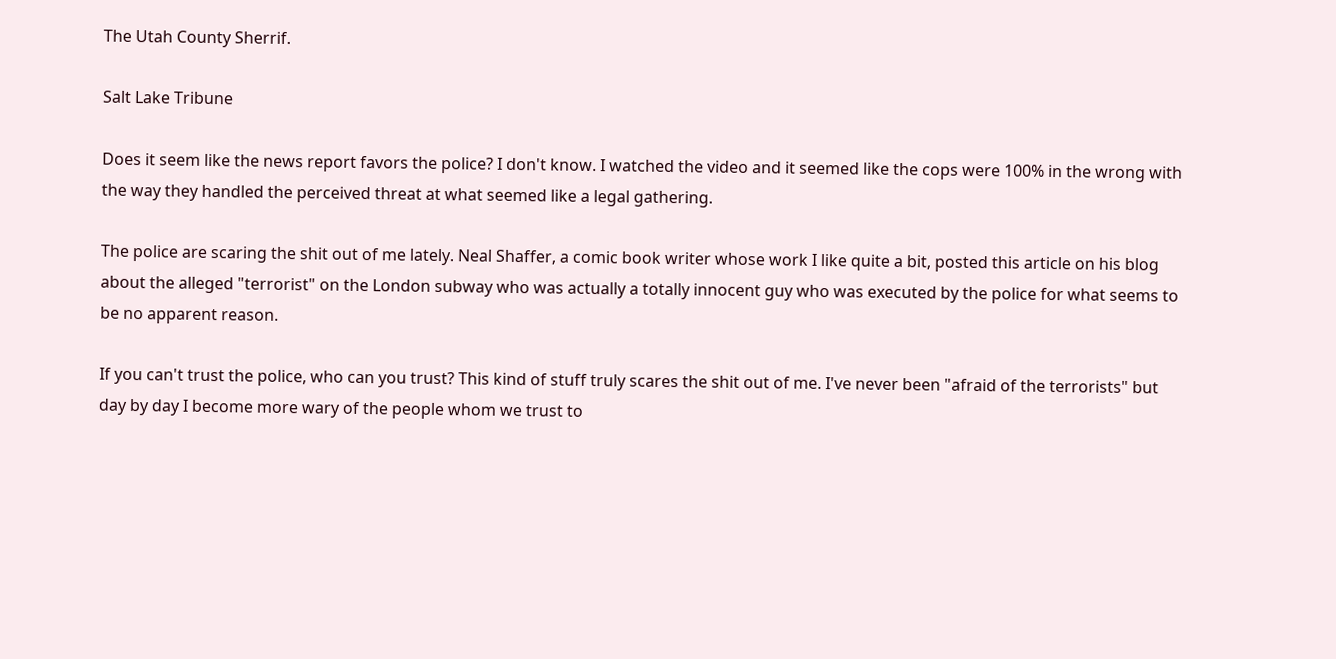The Utah County Sherrif.

Salt Lake Tribune

Does it seem like the news report favors the police? I don't know. I watched the video and it seemed like the cops were 100% in the wrong with the way they handled the perceived threat at what seemed like a legal gathering.

The police are scaring the shit out of me lately. Neal Shaffer, a comic book writer whose work I like quite a bit, posted this article on his blog about the alleged "terrorist" on the London subway who was actually a totally innocent guy who was executed by the police for what seems to be no apparent reason.

If you can't trust the police, who can you trust? This kind of stuff truly scares the shit out of me. I've never been "afraid of the terrorists" but day by day I become more wary of the people whom we trust to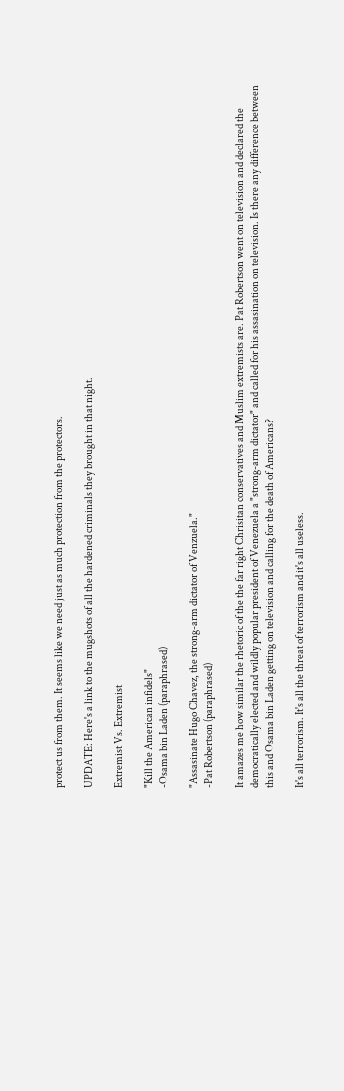protect us from them. It seems like we need just as much protection from the protectors.

UPDATE: Here's a link to the mugshots of all the hardened criminals they brought in that night.

Extremist Vs. Extremist

"Kill the American infidels"
-Osama bin Laden (paraphrased)

"Assasinate Hugo Chavez, the strong-arm dictator of Venzuela."
-Pat Robertson (paraphrased)

It amazes me how similar the rhetoric of the the far right Chrisitan conservatives and Muslim extremists are. Pat Robertson went on television and declared the democratically elected and wildly popular president of Venezuela a "strong-arm dictator" and called for his assasination on television. Is there any difference between this and Osama bin Laden getting on television and calling for the death of Americans?

It's all terrorism. It's all the threat of terrorism and it's all useless.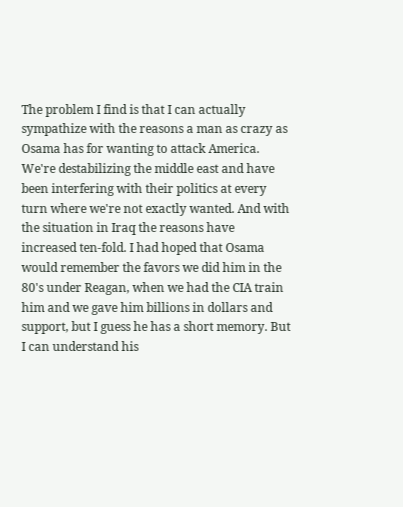The problem I find is that I can actually sympathize with the reasons a man as crazy as Osama has for wanting to attack America. We're destabilizing the middle east and have been interfering with their politics at every turn where we're not exactly wanted. And with the situation in Iraq the reasons have increased ten-fold. I had hoped that Osama would remember the favors we did him in the 80's under Reagan, when we had the CIA train him and we gave him billions in dollars and support, but I guess he has a short memory. But I can understand his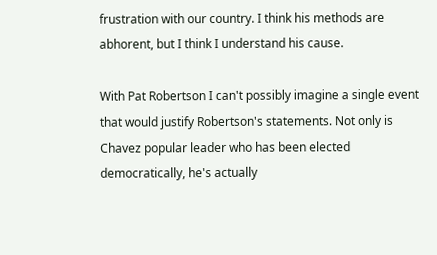frustration with our country. I think his methods are abhorent, but I think I understand his cause.

With Pat Robertson I can't possibly imagine a single event that would justify Robertson's statements. Not only is Chavez popular leader who has been elected democratically, he's actually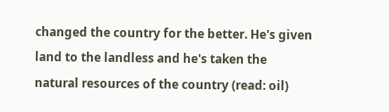changed the country for the better. He's given land to the landless and he's taken the natural resources of the country (read: oil)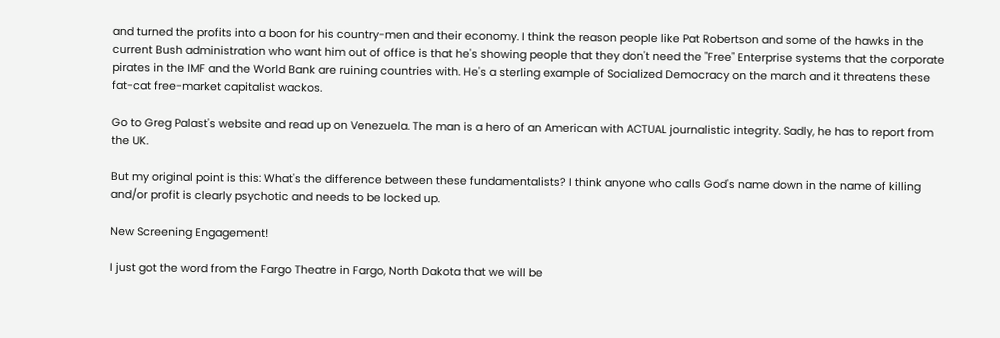and turned the profits into a boon for his country-men and their economy. I think the reason people like Pat Robertson and some of the hawks in the current Bush administration who want him out of office is that he's showing people that they don't need the "Free" Enterprise systems that the corporate pirates in the IMF and the World Bank are ruining countries with. He's a sterling example of Socialized Democracy on the march and it threatens these fat-cat free-market capitalist wackos.

Go to Greg Palast's website and read up on Venezuela. The man is a hero of an American with ACTUAL journalistic integrity. Sadly, he has to report from the UK.

But my original point is this: What's the difference between these fundamentalists? I think anyone who calls God's name down in the name of killing and/or profit is clearly psychotic and needs to be locked up.

New Screening Engagement!

I just got the word from the Fargo Theatre in Fargo, North Dakota that we will be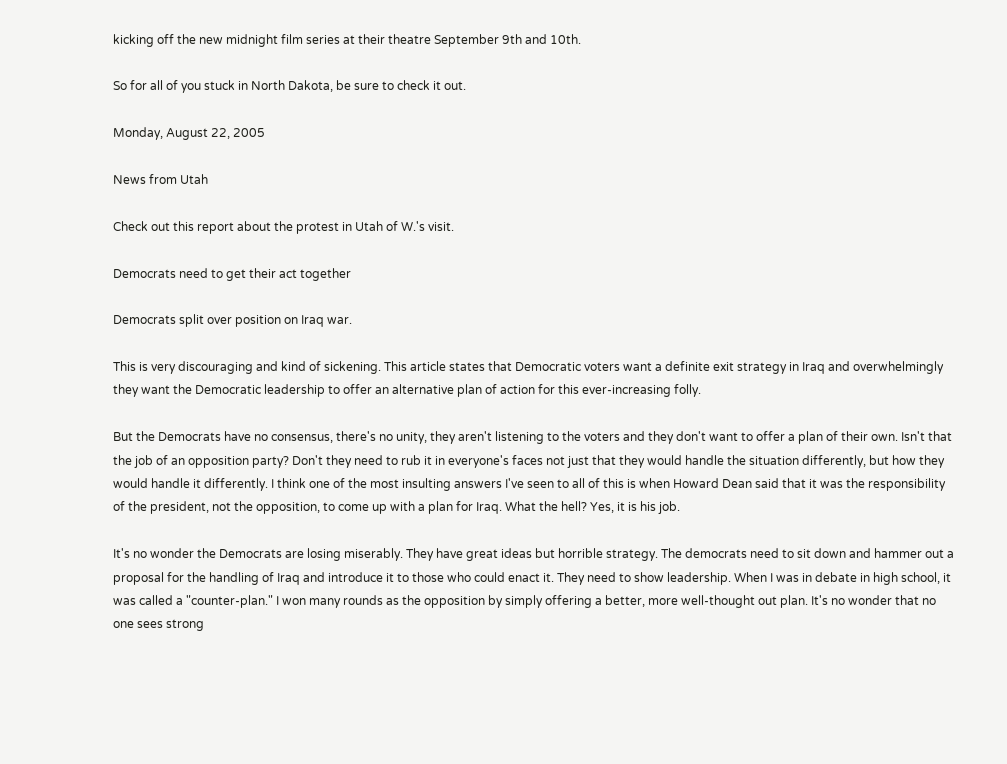kicking off the new midnight film series at their theatre September 9th and 10th.

So for all of you stuck in North Dakota, be sure to check it out.

Monday, August 22, 2005

News from Utah

Check out this report about the protest in Utah of W.'s visit.

Democrats need to get their act together

Democrats split over position on Iraq war.

This is very discouraging and kind of sickening. This article states that Democratic voters want a definite exit strategy in Iraq and overwhelmingly they want the Democratic leadership to offer an alternative plan of action for this ever-increasing folly.

But the Democrats have no consensus, there's no unity, they aren't listening to the voters and they don't want to offer a plan of their own. Isn't that the job of an opposition party? Don't they need to rub it in everyone's faces not just that they would handle the situation differently, but how they would handle it differently. I think one of the most insulting answers I've seen to all of this is when Howard Dean said that it was the responsibility of the president, not the opposition, to come up with a plan for Iraq. What the hell? Yes, it is his job.

It's no wonder the Democrats are losing miserably. They have great ideas but horrible strategy. The democrats need to sit down and hammer out a proposal for the handling of Iraq and introduce it to those who could enact it. They need to show leadership. When I was in debate in high school, it was called a "counter-plan." I won many rounds as the opposition by simply offering a better, more well-thought out plan. It's no wonder that no one sees strong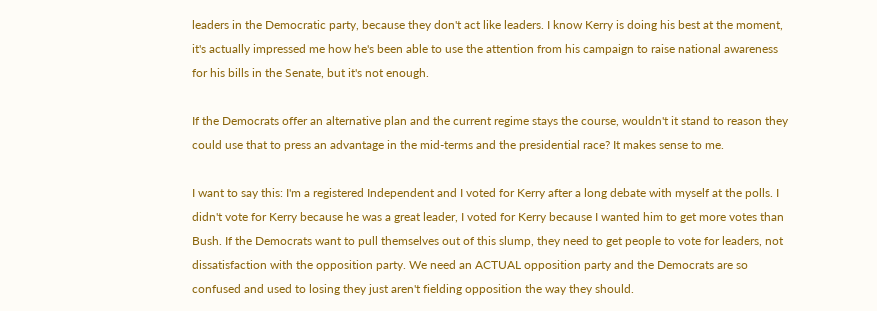leaders in the Democratic party, because they don't act like leaders. I know Kerry is doing his best at the moment, it's actually impressed me how he's been able to use the attention from his campaign to raise national awareness for his bills in the Senate, but it's not enough.

If the Democrats offer an alternative plan and the current regime stays the course, wouldn't it stand to reason they could use that to press an advantage in the mid-terms and the presidential race? It makes sense to me.

I want to say this: I'm a registered Independent and I voted for Kerry after a long debate with myself at the polls. I didn't vote for Kerry because he was a great leader, I voted for Kerry because I wanted him to get more votes than Bush. If the Democrats want to pull themselves out of this slump, they need to get people to vote for leaders, not dissatisfaction with the opposition party. We need an ACTUAL opposition party and the Democrats are so confused and used to losing they just aren't fielding opposition the way they should.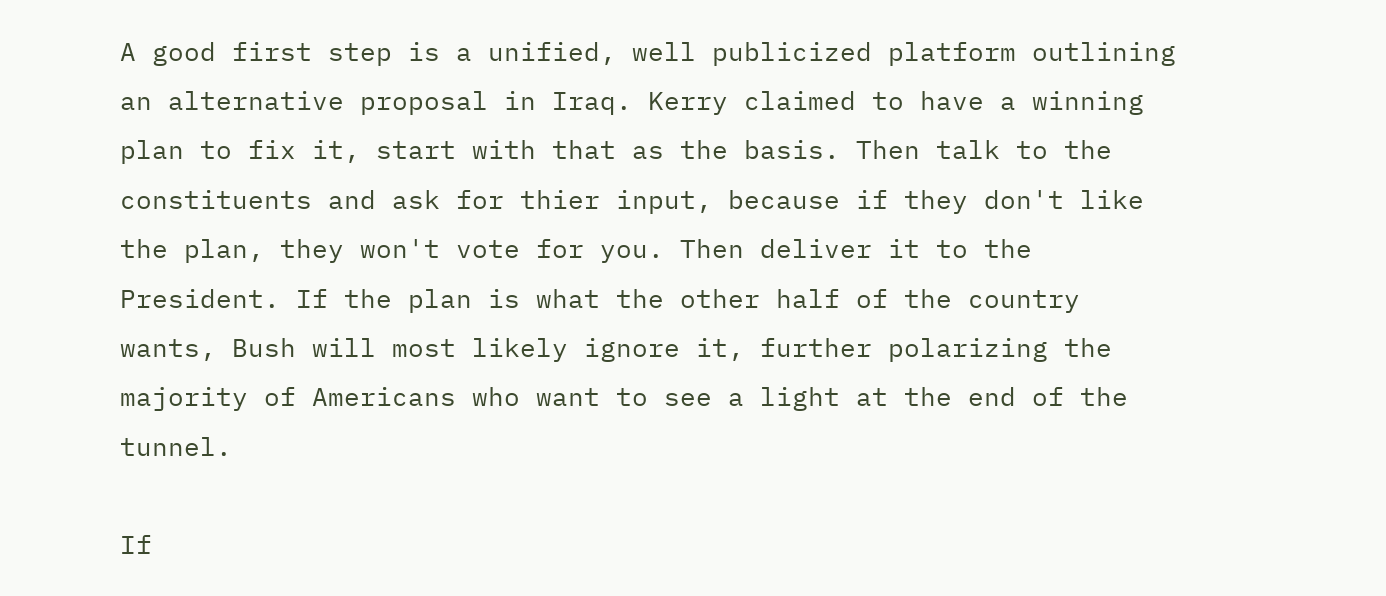A good first step is a unified, well publicized platform outlining an alternative proposal in Iraq. Kerry claimed to have a winning plan to fix it, start with that as the basis. Then talk to the constituents and ask for thier input, because if they don't like the plan, they won't vote for you. Then deliver it to the President. If the plan is what the other half of the country wants, Bush will most likely ignore it, further polarizing the majority of Americans who want to see a light at the end of the tunnel.

If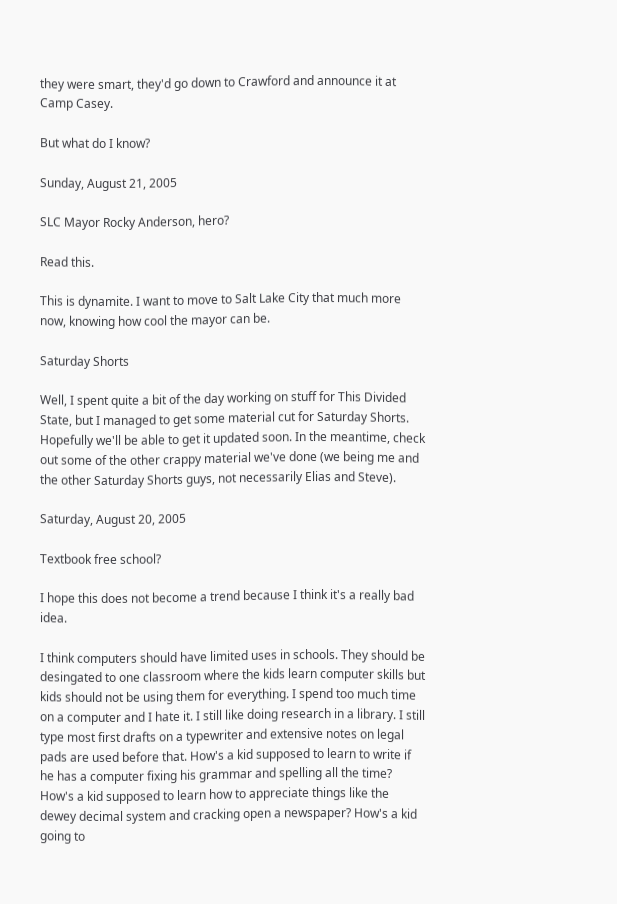they were smart, they'd go down to Crawford and announce it at Camp Casey.

But what do I know?

Sunday, August 21, 2005

SLC Mayor Rocky Anderson, hero?

Read this.

This is dynamite. I want to move to Salt Lake City that much more now, knowing how cool the mayor can be.

Saturday Shorts

Well, I spent quite a bit of the day working on stuff for This Divided State, but I managed to get some material cut for Saturday Shorts. Hopefully we'll be able to get it updated soon. In the meantime, check out some of the other crappy material we've done (we being me and the other Saturday Shorts guys, not necessarily Elias and Steve).

Saturday, August 20, 2005

Textbook free school?

I hope this does not become a trend because I think it's a really bad idea.

I think computers should have limited uses in schools. They should be desingated to one classroom where the kids learn computer skills but kids should not be using them for everything. I spend too much time on a computer and I hate it. I still like doing research in a library. I still type most first drafts on a typewriter and extensive notes on legal pads are used before that. How's a kid supposed to learn to write if he has a computer fixing his grammar and spelling all the time? How's a kid supposed to learn how to appreciate things like the dewey decimal system and cracking open a newspaper? How's a kid going to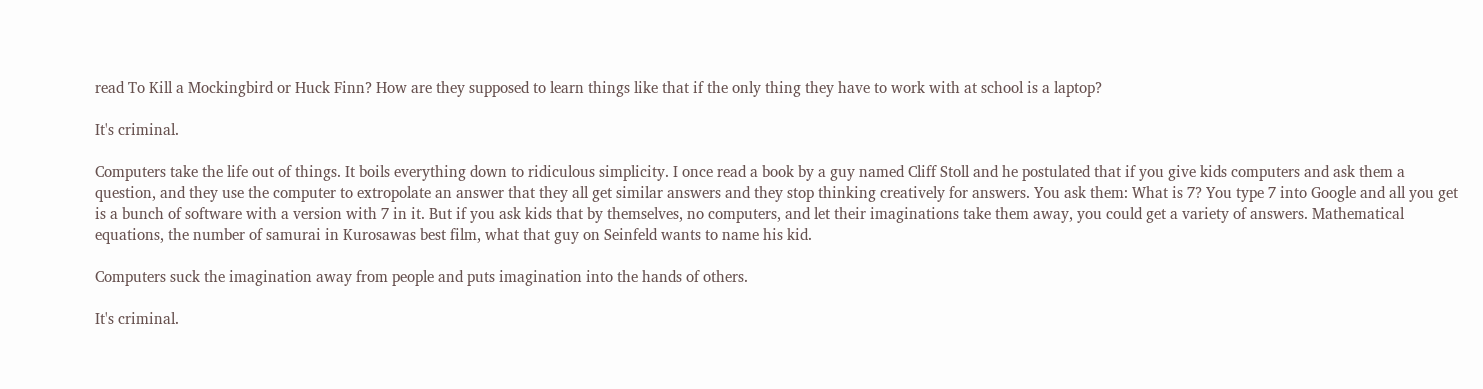read To Kill a Mockingbird or Huck Finn? How are they supposed to learn things like that if the only thing they have to work with at school is a laptop?

It's criminal.

Computers take the life out of things. It boils everything down to ridiculous simplicity. I once read a book by a guy named Cliff Stoll and he postulated that if you give kids computers and ask them a question, and they use the computer to extropolate an answer that they all get similar answers and they stop thinking creatively for answers. You ask them: What is 7? You type 7 into Google and all you get is a bunch of software with a version with 7 in it. But if you ask kids that by themselves, no computers, and let their imaginations take them away, you could get a variety of answers. Mathematical equations, the number of samurai in Kurosawas best film, what that guy on Seinfeld wants to name his kid.

Computers suck the imagination away from people and puts imagination into the hands of others.

It's criminal.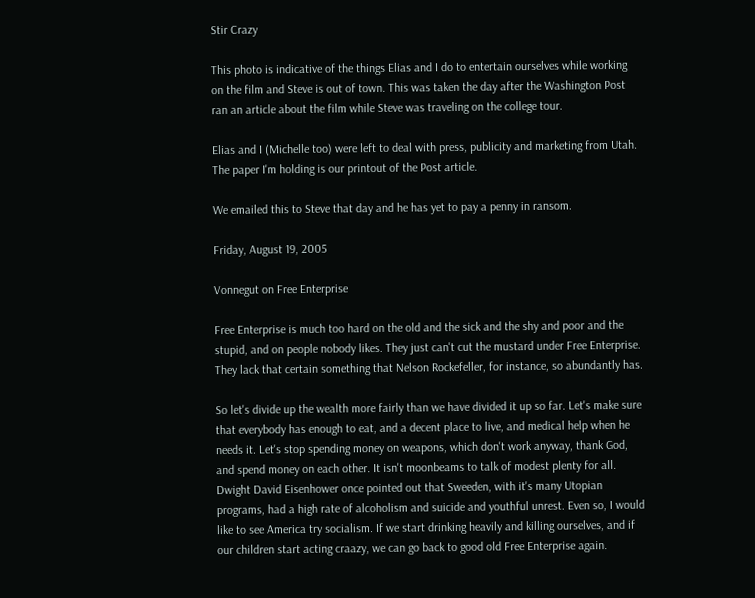Stir Crazy

This photo is indicative of the things Elias and I do to entertain ourselves while working on the film and Steve is out of town. This was taken the day after the Washington Post ran an article about the film while Steve was traveling on the college tour.

Elias and I (Michelle too) were left to deal with press, publicity and marketing from Utah. The paper I'm holding is our printout of the Post article.

We emailed this to Steve that day and he has yet to pay a penny in ransom.

Friday, August 19, 2005

Vonnegut on Free Enterprise

Free Enterprise is much too hard on the old and the sick and the shy and poor and the stupid, and on people nobody likes. They just can't cut the mustard under Free Enterprise. They lack that certain something that Nelson Rockefeller, for instance, so abundantly has.

So let's divide up the wealth more fairly than we have divided it up so far. Let's make sure that everybody has enough to eat, and a decent place to live, and medical help when he needs it. Let's stop spending money on weapons, which don't work anyway, thank God, and spend money on each other. It isn't moonbeams to talk of modest plenty for all. Dwight David Eisenhower once pointed out that Sweeden, with it's many Utopian programs, had a high rate of alcoholism and suicide and youthful unrest. Even so, I would like to see America try socialism. If we start drinking heavily and killing ourselves, and if our children start acting craazy, we can go back to good old Free Enterprise again.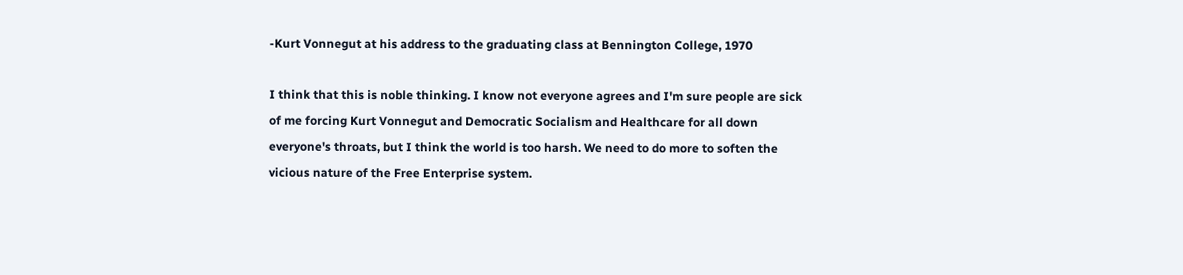-Kurt Vonnegut at his address to the graduating class at Bennington College, 1970

I think that this is noble thinking. I know not everyone agrees and I'm sure people are sick of me forcing Kurt Vonnegut and Democratic Socialism and Healthcare for all down everyone's throats, but I think the world is too harsh. We need to do more to soften the vicious nature of the Free Enterprise system.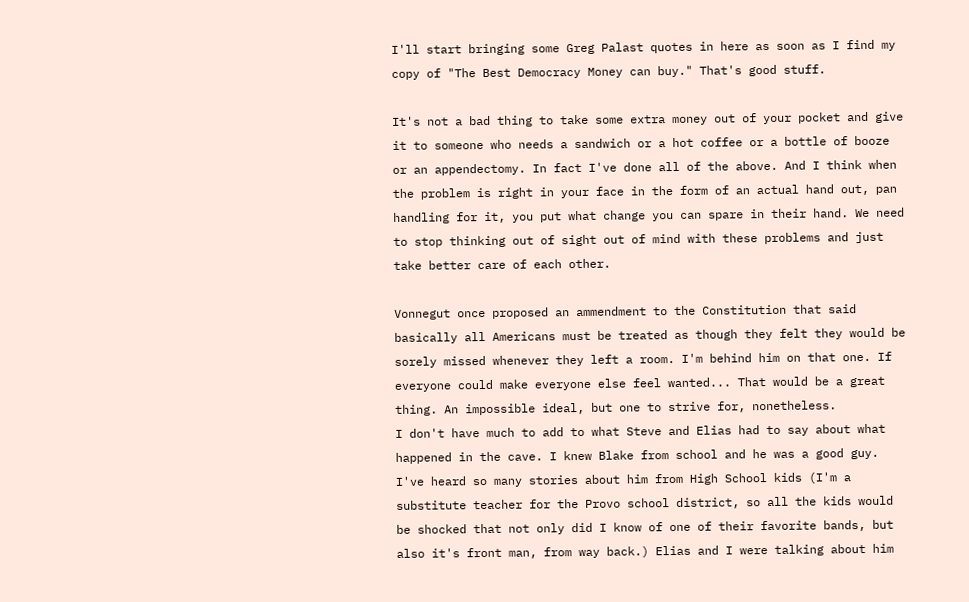I'll start bringing some Greg Palast quotes in here as soon as I find my copy of "The Best Democracy Money can buy." That's good stuff.

It's not a bad thing to take some extra money out of your pocket and give it to someone who needs a sandwich or a hot coffee or a bottle of booze or an appendectomy. In fact I've done all of the above. And I think when the problem is right in your face in the form of an actual hand out, pan handling for it, you put what change you can spare in their hand. We need to stop thinking out of sight out of mind with these problems and just take better care of each other.

Vonnegut once proposed an ammendment to the Constitution that said basically all Americans must be treated as though they felt they would be sorely missed whenever they left a room. I'm behind him on that one. If everyone could make everyone else feel wanted... That would be a great thing. An impossible ideal, but one to strive for, nonetheless.
I don't have much to add to what Steve and Elias had to say about what happened in the cave. I knew Blake from school and he was a good guy. I've heard so many stories about him from High School kids (I'm a substitute teacher for the Provo school district, so all the kids would be shocked that not only did I know of one of their favorite bands, but also it's front man, from way back.) Elias and I were talking about him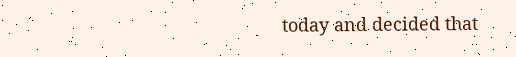today and decided that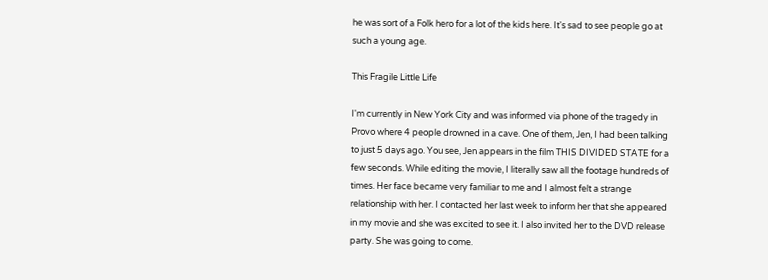he was sort of a Folk hero for a lot of the kids here. It's sad to see people go at such a young age.

This Fragile Little Life

I'm currently in New York City and was informed via phone of the tragedy in Provo where 4 people drowned in a cave. One of them, Jen, I had been talking to just 5 days ago. You see, Jen appears in the film THIS DIVIDED STATE for a few seconds. While editing the movie, I literally saw all the footage hundreds of times. Her face became very familiar to me and I almost felt a strange relationship with her. I contacted her last week to inform her that she appeared in my movie and she was excited to see it. I also invited her to the DVD release party. She was going to come.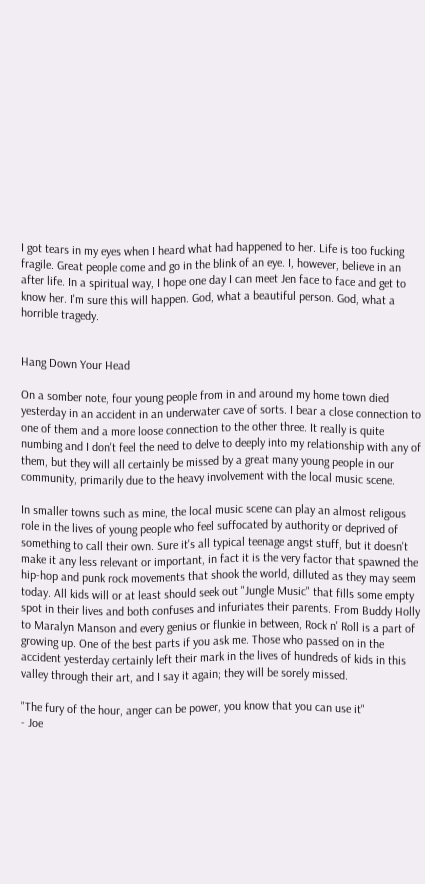I got tears in my eyes when I heard what had happened to her. Life is too fucking fragile. Great people come and go in the blink of an eye. I, however, believe in an after life. In a spiritual way, I hope one day I can meet Jen face to face and get to know her. I'm sure this will happen. God, what a beautiful person. God, what a horrible tragedy.


Hang Down Your Head

On a somber note, four young people from in and around my home town died yesterday in an accident in an underwater cave of sorts. I bear a close connection to one of them and a more loose connection to the other three. It really is quite numbing and I don't feel the need to delve to deeply into my relationship with any of them, but they will all certainly be missed by a great many young people in our community, primarily due to the heavy involvement with the local music scene.

In smaller towns such as mine, the local music scene can play an almost religous role in the lives of young people who feel suffocated by authority or deprived of something to call their own. Sure it's all typical teenage angst stuff, but it doesn't make it any less relevant or important, in fact it is the very factor that spawned the hip-hop and punk rock movements that shook the world, dilluted as they may seem today. All kids will or at least should seek out "Jungle Music" that fills some empty spot in their lives and both confuses and infuriates their parents. From Buddy Holly to Maralyn Manson and every genius or flunkie in between, Rock n' Roll is a part of growing up. One of the best parts if you ask me. Those who passed on in the accident yesterday certainly left their mark in the lives of hundreds of kids in this valley through their art, and I say it again; they will be sorely missed.

"The fury of the hour, anger can be power, you know that you can use it"
- Joe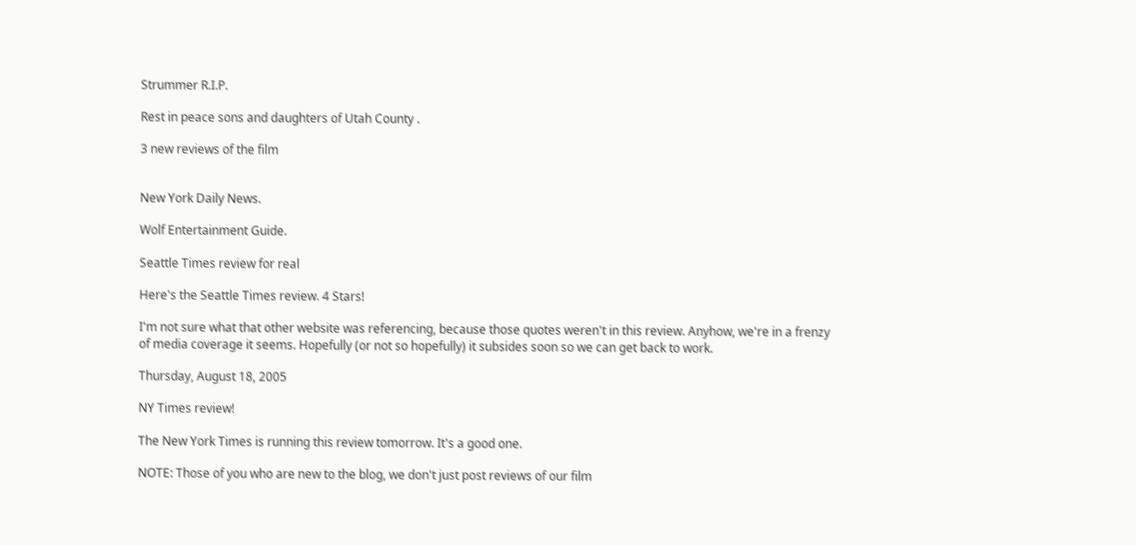Strummer R.I.P.

Rest in peace sons and daughters of Utah County .

3 new reviews of the film


New York Daily News.

Wolf Entertainment Guide.

Seattle Times review for real

Here's the Seattle Times review. 4 Stars!

I'm not sure what that other website was referencing, because those quotes weren't in this review. Anyhow, we're in a frenzy of media coverage it seems. Hopefully (or not so hopefully) it subsides soon so we can get back to work.

Thursday, August 18, 2005

NY Times review!

The New York Times is running this review tomorrow. It's a good one.

NOTE: Those of you who are new to the blog, we don't just post reviews of our film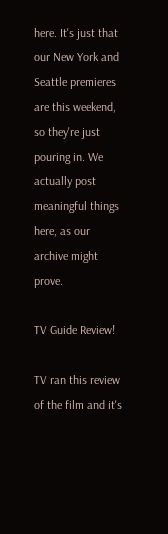here. It's just that our New York and Seattle premieres are this weekend, so they're just pouring in. We actually post meaningful things here, as our archive might prove.

TV Guide Review!

TV ran this review of the film and it's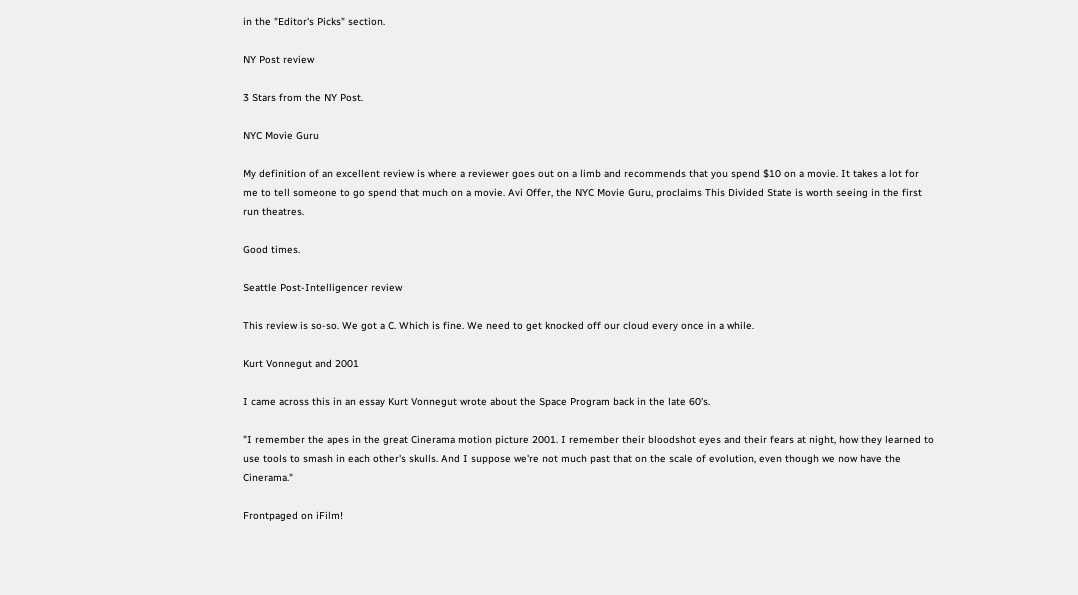in the "Editor's Picks" section.

NY Post review

3 Stars from the NY Post.

NYC Movie Guru

My definition of an excellent review is where a reviewer goes out on a limb and recommends that you spend $10 on a movie. It takes a lot for me to tell someone to go spend that much on a movie. Avi Offer, the NYC Movie Guru, proclaims This Divided State is worth seeing in the first run theatres.

Good times.

Seattle Post-Intelligencer review

This review is so-so. We got a C. Which is fine. We need to get knocked off our cloud every once in a while.

Kurt Vonnegut and 2001

I came across this in an essay Kurt Vonnegut wrote about the Space Program back in the late 60's.

"I remember the apes in the great Cinerama motion picture 2001. I remember their bloodshot eyes and their fears at night, how they learned to use tools to smash in each other's skulls. And I suppose we're not much past that on the scale of evolution, even though we now have the Cinerama."

Frontpaged on iFilm!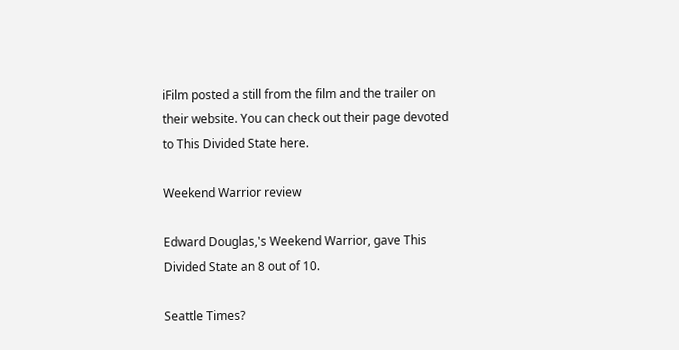iFilm posted a still from the film and the trailer on their website. You can check out their page devoted to This Divided State here.

Weekend Warrior review

Edward Douglas,'s Weekend Warrior, gave This Divided State an 8 out of 10.

Seattle Times?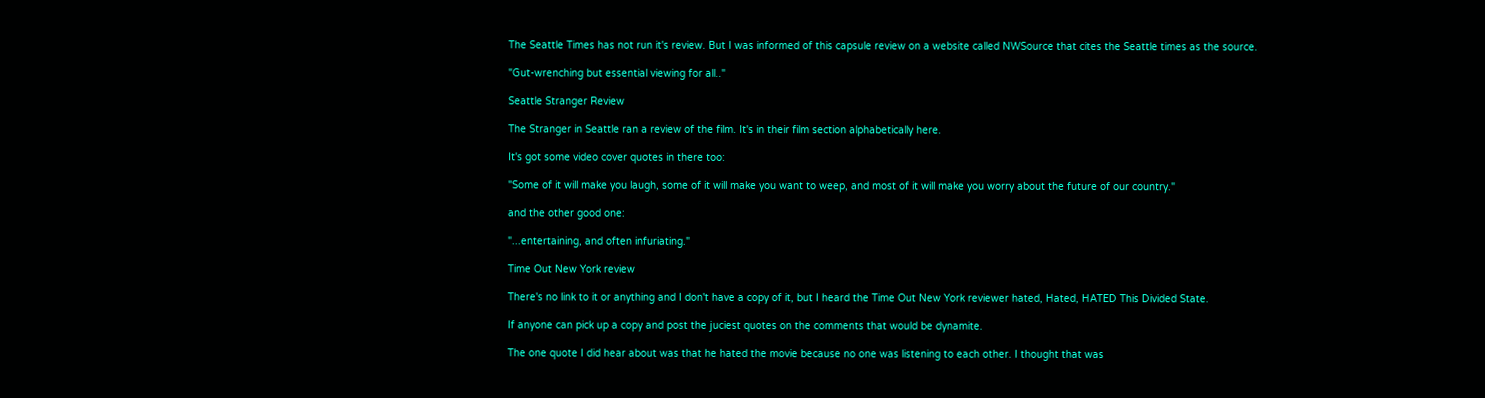The Seattle Times has not run it's review. But I was informed of this capsule review on a website called NWSource that cites the Seattle times as the source.

"Gut-wrenching but essential viewing for all.."

Seattle Stranger Review

The Stranger in Seattle ran a review of the film. It's in their film section alphabetically here.

It's got some video cover quotes in there too:

"Some of it will make you laugh, some of it will make you want to weep, and most of it will make you worry about the future of our country."

and the other good one:

"...entertaining, and often infuriating."

Time Out New York review

There's no link to it or anything and I don't have a copy of it, but I heard the Time Out New York reviewer hated, Hated, HATED This Divided State.

If anyone can pick up a copy and post the juciest quotes on the comments that would be dynamite.

The one quote I did hear about was that he hated the movie because no one was listening to each other. I thought that was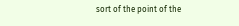sort of the point of the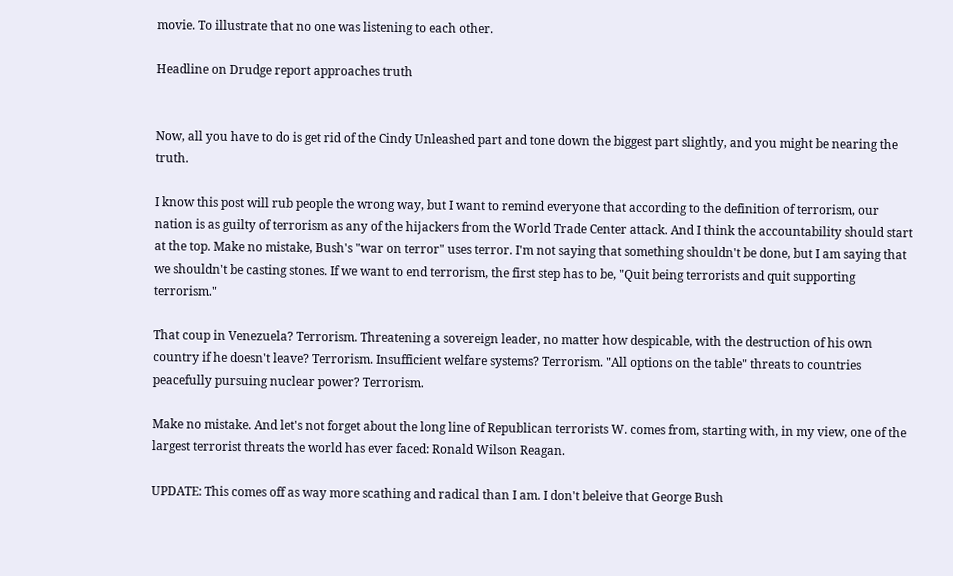movie. To illustrate that no one was listening to each other.

Headline on Drudge report approaches truth


Now, all you have to do is get rid of the Cindy Unleashed part and tone down the biggest part slightly, and you might be nearing the truth.

I know this post will rub people the wrong way, but I want to remind everyone that according to the definition of terrorism, our nation is as guilty of terrorism as any of the hijackers from the World Trade Center attack. And I think the accountability should start at the top. Make no mistake, Bush's "war on terror" uses terror. I'm not saying that something shouldn't be done, but I am saying that we shouldn't be casting stones. If we want to end terrorism, the first step has to be, "Quit being terrorists and quit supporting terrorism."

That coup in Venezuela? Terrorism. Threatening a sovereign leader, no matter how despicable, with the destruction of his own country if he doesn't leave? Terrorism. Insufficient welfare systems? Terrorism. "All options on the table" threats to countries peacefully pursuing nuclear power? Terrorism.

Make no mistake. And let's not forget about the long line of Republican terrorists W. comes from, starting with, in my view, one of the largest terrorist threats the world has ever faced: Ronald Wilson Reagan.

UPDATE: This comes off as way more scathing and radical than I am. I don't beleive that George Bush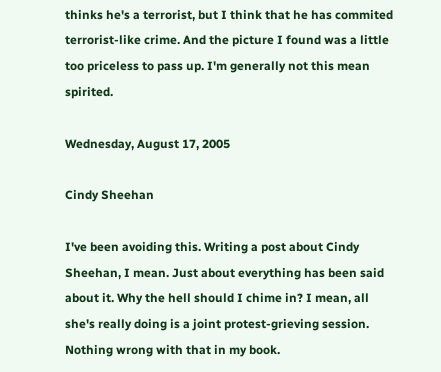thinks he's a terrorist, but I think that he has commited terrorist-like crime. And the picture I found was a little too priceless to pass up. I'm generally not this mean spirited.

Wednesday, August 17, 2005

Cindy Sheehan

I've been avoiding this. Writing a post about Cindy Sheehan, I mean. Just about everything has been said about it. Why the hell should I chime in? I mean, all she's really doing is a joint protest-grieving session. Nothing wrong with that in my book.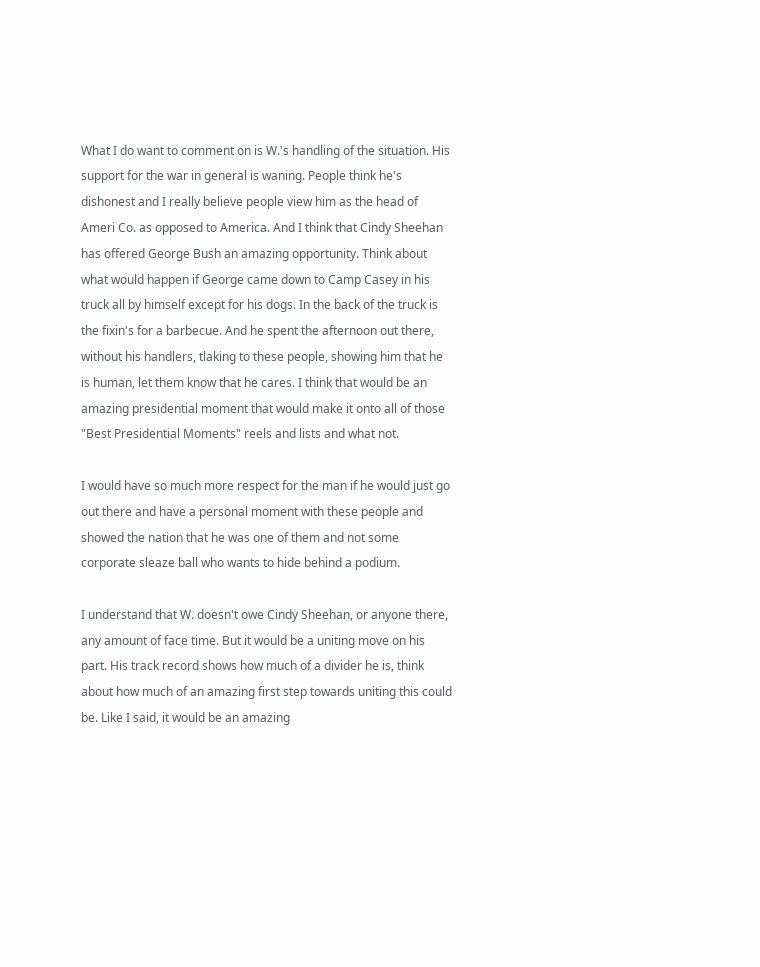What I do want to comment on is W.'s handling of the situation. His support for the war in general is waning. People think he's dishonest and I really believe people view him as the head of Ameri Co. as opposed to America. And I think that Cindy Sheehan has offered George Bush an amazing opportunity. Think about what would happen if George came down to Camp Casey in his truck all by himself except for his dogs. In the back of the truck is the fixin's for a barbecue. And he spent the afternoon out there, without his handlers, tlaking to these people, showing him that he is human, let them know that he cares. I think that would be an amazing presidential moment that would make it onto all of those "Best Presidential Moments" reels and lists and what not.

I would have so much more respect for the man if he would just go out there and have a personal moment with these people and showed the nation that he was one of them and not some corporate sleaze ball who wants to hide behind a podium.

I understand that W. doesn't owe Cindy Sheehan, or anyone there, any amount of face time. But it would be a uniting move on his part. His track record shows how much of a divider he is, think about how much of an amazing first step towards uniting this could be. Like I said, it would be an amazing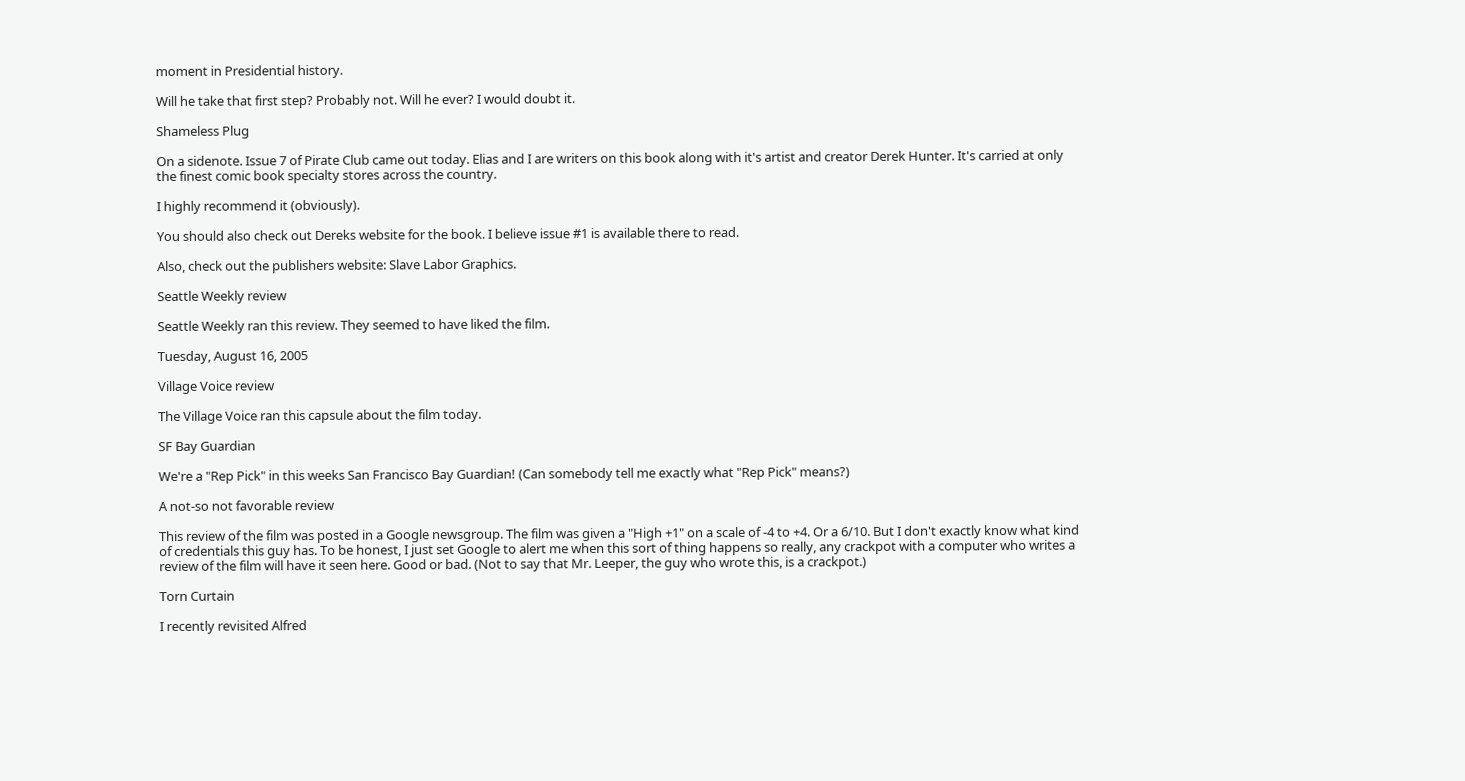moment in Presidential history.

Will he take that first step? Probably not. Will he ever? I would doubt it.

Shameless Plug

On a sidenote. Issue 7 of Pirate Club came out today. Elias and I are writers on this book along with it's artist and creator Derek Hunter. It's carried at only the finest comic book specialty stores across the country.

I highly recommend it (obviously).

You should also check out Dereks website for the book. I believe issue #1 is available there to read.

Also, check out the publishers website: Slave Labor Graphics.

Seattle Weekly review

Seattle Weekly ran this review. They seemed to have liked the film.

Tuesday, August 16, 2005

Village Voice review

The Village Voice ran this capsule about the film today.

SF Bay Guardian

We're a "Rep Pick" in this weeks San Francisco Bay Guardian! (Can somebody tell me exactly what "Rep Pick" means?)

A not-so not favorable review

This review of the film was posted in a Google newsgroup. The film was given a "High +1" on a scale of -4 to +4. Or a 6/10. But I don't exactly know what kind of credentials this guy has. To be honest, I just set Google to alert me when this sort of thing happens so really, any crackpot with a computer who writes a review of the film will have it seen here. Good or bad. (Not to say that Mr. Leeper, the guy who wrote this, is a crackpot.)

Torn Curtain

I recently revisited Alfred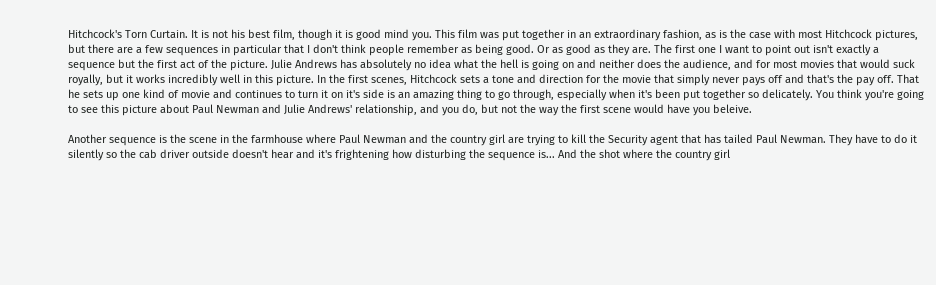Hitchcock's Torn Curtain. It is not his best film, though it is good mind you. This film was put together in an extraordinary fashion, as is the case with most Hitchcock pictures, but there are a few sequences in particular that I don't think people remember as being good. Or as good as they are. The first one I want to point out isn't exactly a sequence but the first act of the picture. Julie Andrews has absolutely no idea what the hell is going on and neither does the audience, and for most movies that would suck royally, but it works incredibly well in this picture. In the first scenes, Hitchcock sets a tone and direction for the movie that simply never pays off and that's the pay off. That he sets up one kind of movie and continues to turn it on it's side is an amazing thing to go through, especially when it's been put together so delicately. You think you're going to see this picture about Paul Newman and Julie Andrews' relationship, and you do, but not the way the first scene would have you beleive.

Another sequence is the scene in the farmhouse where Paul Newman and the country girl are trying to kill the Security agent that has tailed Paul Newman. They have to do it silently so the cab driver outside doesn't hear and it's frightening how disturbing the sequence is... And the shot where the country girl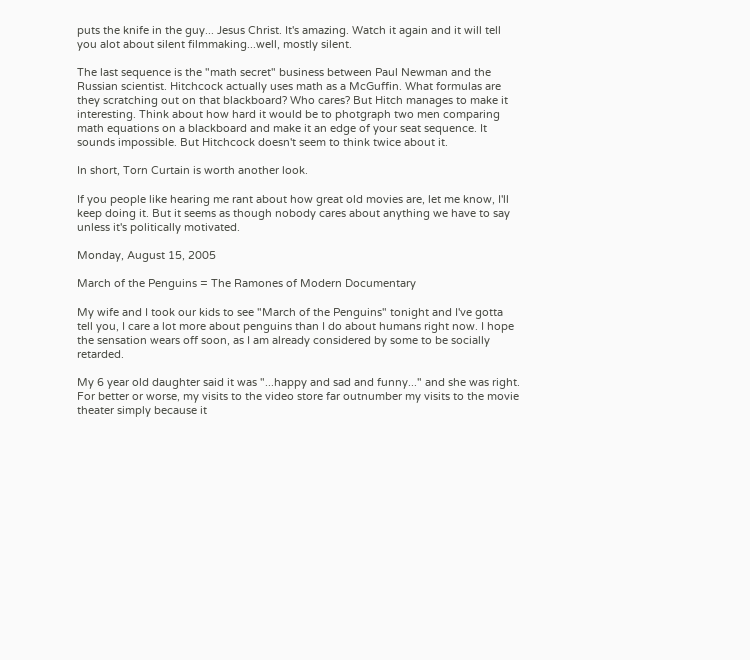puts the knife in the guy... Jesus Christ. It's amazing. Watch it again and it will tell you alot about silent filmmaking...well, mostly silent.

The last sequence is the "math secret" business between Paul Newman and the Russian scientist. Hitchcock actually uses math as a McGuffin. What formulas are they scratching out on that blackboard? Who cares? But Hitch manages to make it interesting. Think about how hard it would be to photgraph two men comparing math equations on a blackboard and make it an edge of your seat sequence. It sounds impossible. But Hitchcock doesn't seem to think twice about it.

In short, Torn Curtain is worth another look.

If you people like hearing me rant about how great old movies are, let me know, I'll keep doing it. But it seems as though nobody cares about anything we have to say unless it's politically motivated.

Monday, August 15, 2005

March of the Penguins = The Ramones of Modern Documentary

My wife and I took our kids to see "March of the Penguins" tonight and I've gotta tell you, I care a lot more about penguins than I do about humans right now. I hope the sensation wears off soon, as I am already considered by some to be socially retarded.

My 6 year old daughter said it was "...happy and sad and funny..." and she was right. For better or worse, my visits to the video store far outnumber my visits to the movie theater simply because it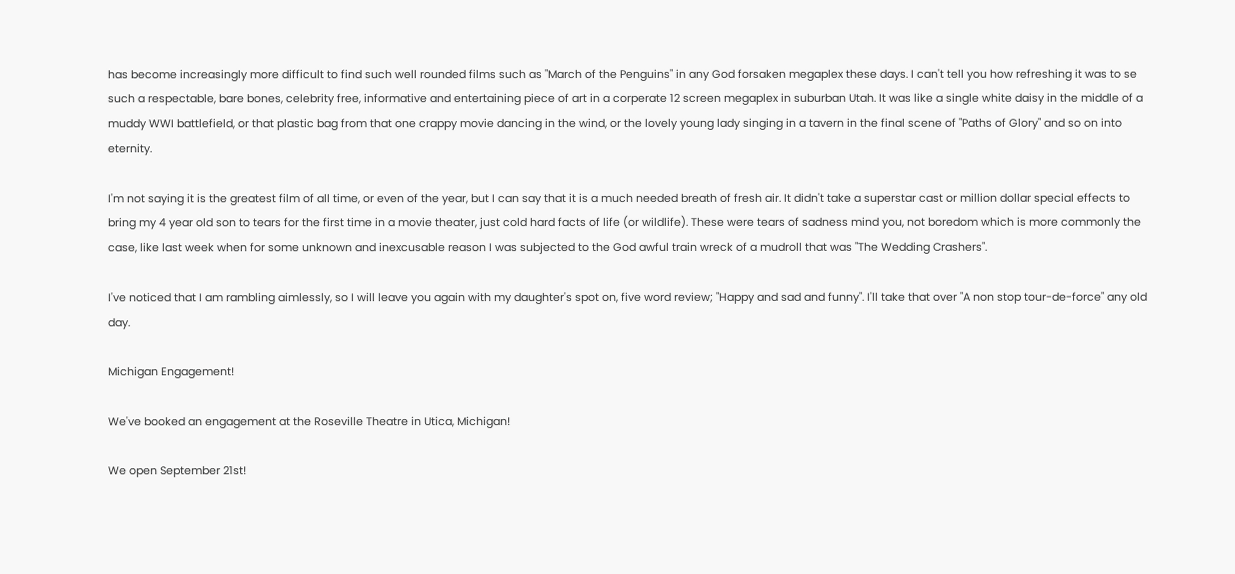has become increasingly more difficult to find such well rounded films such as "March of the Penguins" in any God forsaken megaplex these days. I can't tell you how refreshing it was to se such a respectable, bare bones, celebrity free, informative and entertaining piece of art in a corperate 12 screen megaplex in suburban Utah. It was like a single white daisy in the middle of a muddy WWI battlefield, or that plastic bag from that one crappy movie dancing in the wind, or the lovely young lady singing in a tavern in the final scene of "Paths of Glory" and so on into eternity.

I'm not saying it is the greatest film of all time, or even of the year, but I can say that it is a much needed breath of fresh air. It didn't take a superstar cast or million dollar special effects to bring my 4 year old son to tears for the first time in a movie theater, just cold hard facts of life (or wildlife). These were tears of sadness mind you, not boredom which is more commonly the case, like last week when for some unknown and inexcusable reason I was subjected to the God awful train wreck of a mudroll that was "The Wedding Crashers".

I've noticed that I am rambling aimlessly, so I will leave you again with my daughter's spot on, five word review; "Happy and sad and funny". I'll take that over "A non stop tour-de-force" any old day.

Michigan Engagement!

We've booked an engagement at the Roseville Theatre in Utica, Michigan!

We open September 21st!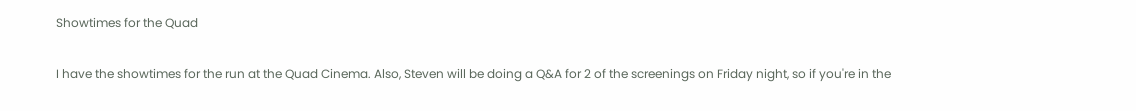Showtimes for the Quad

I have the showtimes for the run at the Quad Cinema. Also, Steven will be doing a Q&A for 2 of the screenings on Friday night, so if you're in the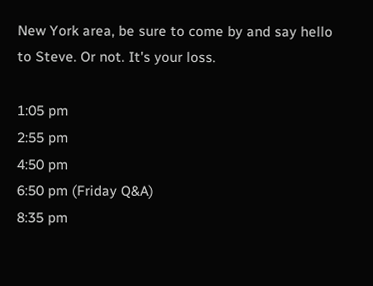New York area, be sure to come by and say hello to Steve. Or not. It's your loss.

1:05 pm
2:55 pm
4:50 pm
6:50 pm (Friday Q&A)
8:35 pm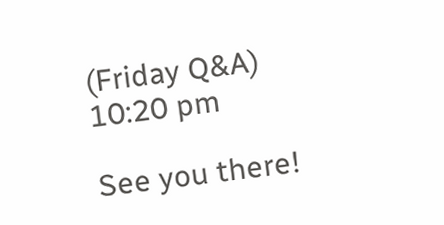(Friday Q&A)
10:20 pm

See you there!